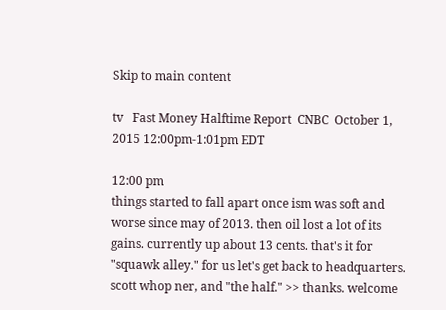Skip to main content

tv   Fast Money Halftime Report  CNBC  October 1, 2015 12:00pm-1:01pm EDT

12:00 pm
things started to fall apart once ism was soft and worse since may of 2013. then oil lost a lot of its gains. currently up about 13 cents. that's it for "squawk alley." for us let's get back to headquarters. scott whop ner, and "the half." >> thanks. welcome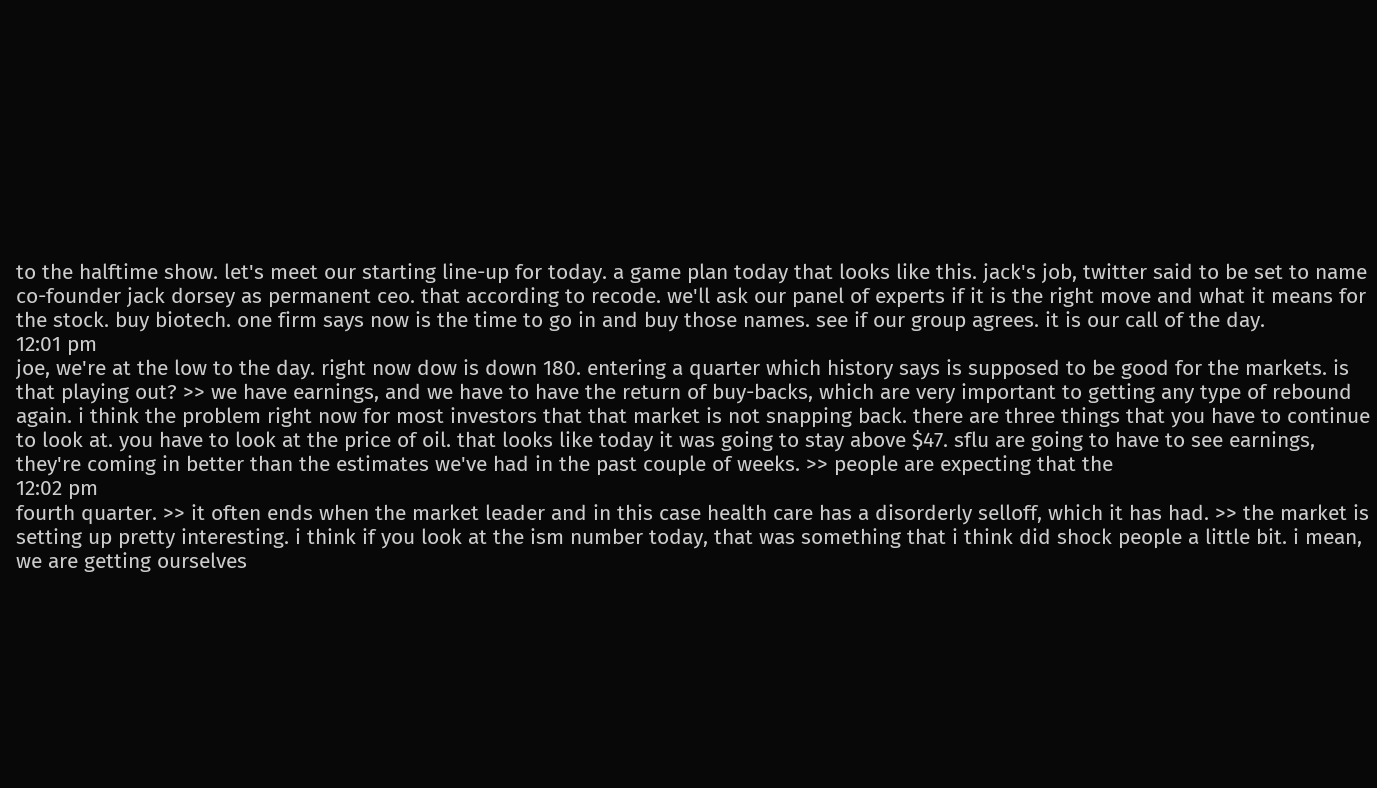to the halftime show. let's meet our starting line-up for today. a game plan today that looks like this. jack's job, twitter said to be set to name co-founder jack dorsey as permanent ceo. that according to recode. we'll ask our panel of experts if it is the right move and what it means for the stock. buy biotech. one firm says now is the time to go in and buy those names. see if our group agrees. it is our call of the day.
12:01 pm
joe, we're at the low to the day. right now dow is down 180. entering a quarter which history says is supposed to be good for the markets. is that playing out? >> we have earnings, and we have to have the return of buy-backs, which are very important to getting any type of rebound again. i think the problem right now for most investors that that market is not snapping back. there are three things that you have to continue to look at. you have to look at the price of oil. that looks like today it was going to stay above $47. sflu are going to have to see earnings, they're coming in better than the estimates we've had in the past couple of weeks. >> people are expecting that the
12:02 pm
fourth quarter. >> it often ends when the market leader and in this case health care has a disorderly selloff, which it has had. >> the market is setting up pretty interesting. i think if you look at the ism number today, that was something that i think did shock people a little bit. i mean, we are getting ourselves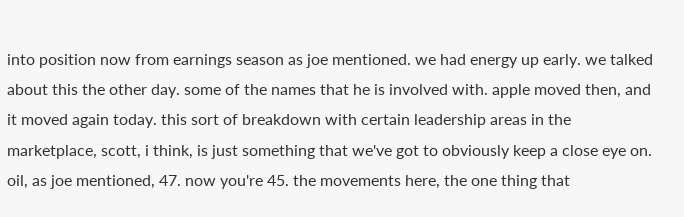into position now from earnings season as joe mentioned. we had energy up early. we talked about this the other day. some of the names that he is involved with. apple moved then, and it moved again today. this sort of breakdown with certain leadership areas in the marketplace, scott, i think, is just something that we've got to obviously keep a close eye on. oil, as joe mentioned, 47. now you're 45. the movements here, the one thing that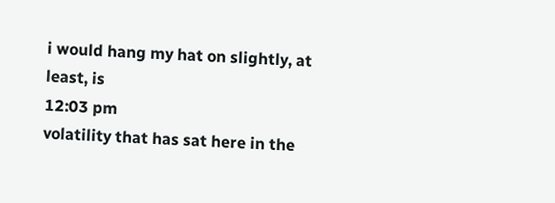i would hang my hat on slightly, at least, is
12:03 pm
volatility that has sat here in the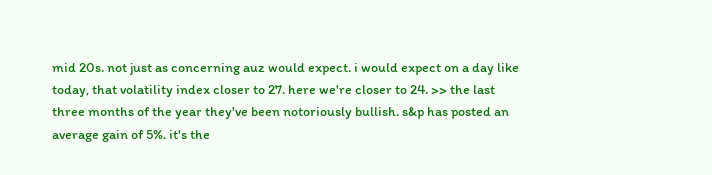mid 20s. not just as concerning auz would expect. i would expect on a day like today, that volatility index closer to 27. here we're closer to 24. >> the last three months of the year they've been notoriously bullish. s&p has posted an average gain of 5%. it's the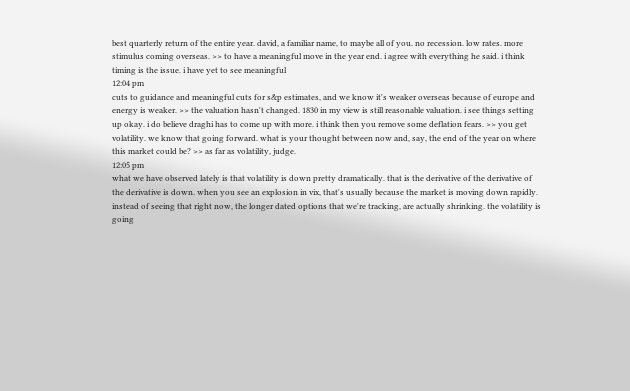best quarterly return of the entire year. david, a familiar name, to maybe all of you. no recession. low rates. more stimulus coming overseas. >> to have a meaningful move in the year end. i agree with everything he said. i think timing is the issue. i have yet to see meaningful
12:04 pm
cuts to guidance and meaningful cuts for s&p estimates, and we know it's weaker overseas because of europe and energy is weaker. >> the valuation hasn't changed. 1830 in my view is still reasonable valuation. i see things setting up okay. i do believe draghi has to come up with more. i think then you remove some deflation fears. >> you get volatility. we know that going forward. what is your thought between now and, say, the end of the year on where this market could be? >> as far as volatility, judge.
12:05 pm
what we have observed lately is that volatility is down pretty dramatically. that is the derivative of the derivative of the derivative is down. when you see an explosion in vix, that's usually because the market is moving down rapidly. instead of seeing that right now, the longer dated options that we're tracking, are actually shrinking. the volatility is going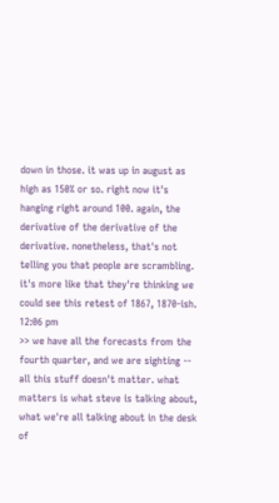down in those. it was up in august as high as 150% or so. right now it's hanging right around 100. again, the derivative of the derivative of the derivative. nonetheless, that's not telling you that people are scrambling. it's more like that they're thinking we could see this retest of 1867, 1870-ish.
12:06 pm
>> we have all the forecasts from the fourth quarter, and we are sighting -- all this stuff doesn't matter. what matters is what steve is talking about, what we're all talking about in the desk of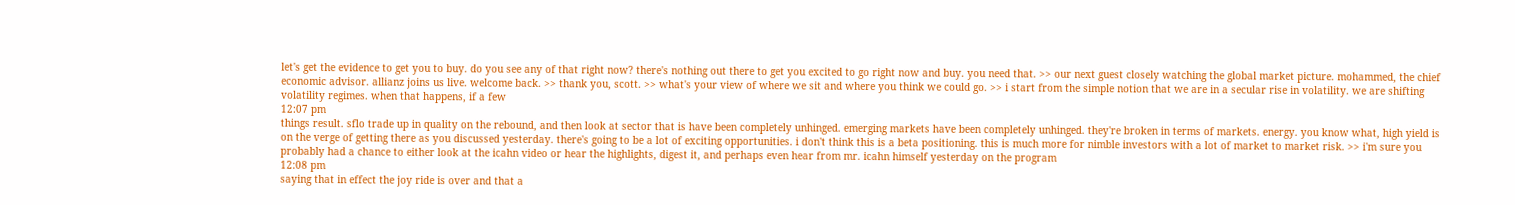let's get the evidence to get you to buy. do you see any of that right now? there's nothing out there to get you excited to go right now and buy. you need that. >> our next guest closely watching the global market picture. mohammed, the chief economic advisor. allianz joins us live. welcome back. >> thank you, scott. >> what's your view of where we sit and where you think we could go. >> i start from the simple notion that we are in a secular rise in volatility. we are shifting volatility regimes. when that happens, if a few
12:07 pm
things result. sflo trade up in quality on the rebound, and then look at sector that is have been completely unhinged. emerging markets have been completely unhinged. they're broken in terms of markets. energy. you know what, high yield is on the verge of getting there as you discussed yesterday. there's going to be a lot of exciting opportunities. i don't think this is a beta positioning. this is much more for nimble investors with a lot of market to market risk. >> i'm sure you probably had a chance to either look at the icahn video or hear the highlights, digest it, and perhaps even hear from mr. icahn himself yesterday on the program
12:08 pm
saying that in effect the joy ride is over and that a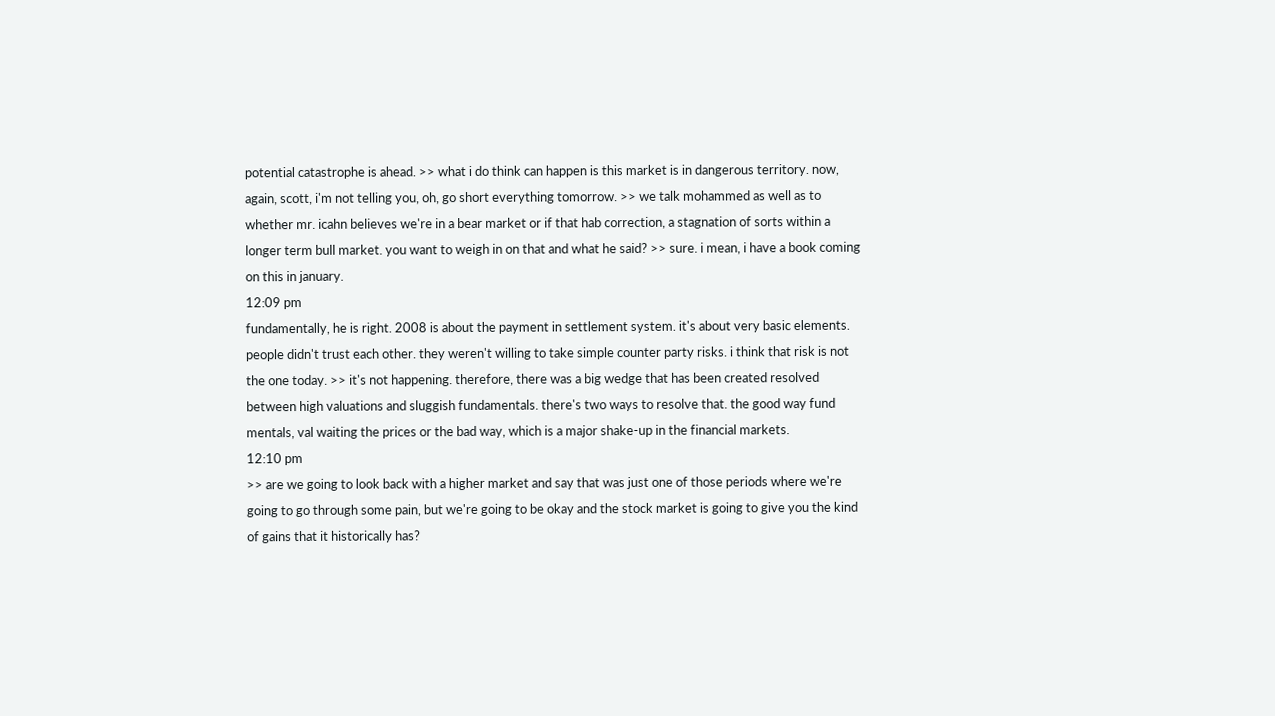potential catastrophe is ahead. >> what i do think can happen is this market is in dangerous territory. now, again, scott, i'm not telling you, oh, go short everything tomorrow. >> we talk mohammed as well as to whether mr. icahn believes we're in a bear market or if that hab correction, a stagnation of sorts within a longer term bull market. you want to weigh in on that and what he said? >> sure. i mean, i have a book coming on this in january.
12:09 pm
fundamentally, he is right. 2008 is about the payment in settlement system. it's about very basic elements. people didn't trust each other. they weren't willing to take simple counter party risks. i think that risk is not the one today. >> it's not happening. therefore, there was a big wedge that has been created resolved between high valuations and sluggish fundamentals. there's two ways to resolve that. the good way fund mentals, val waiting the prices or the bad way, which is a major shake-up in the financial markets.
12:10 pm
>> are we going to look back with a higher market and say that was just one of those periods where we're going to go through some pain, but we're going to be okay and the stock market is going to give you the kind of gains that it historically has?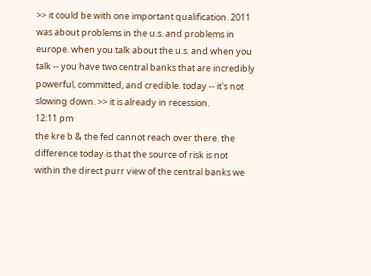>> it could be with one important qualification. 2011 was about problems in the u.s. and problems in europe. when you talk about the u.s. and when you talk -- you have two central banks that are incredibly powerful, committed, and credible. today -- it's not slowing down. >> it is already in recession.
12:11 pm
the kre b & the fed cannot reach over there. the difference today is that the source of risk is not within the direct purr view of the central banks we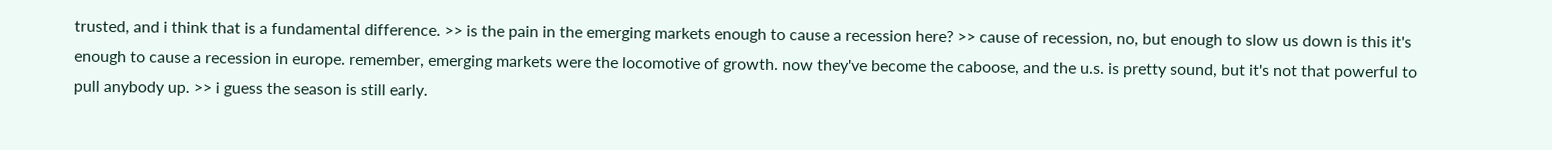trusted, and i think that is a fundamental difference. >> is the pain in the emerging markets enough to cause a recession here? >> cause of recession, no, but enough to slow us down is this it's enough to cause a recession in europe. remember, emerging markets were the locomotive of growth. now they've become the caboose, and the u.s. is pretty sound, but it's not that powerful to pull anybody up. >> i guess the season is still early.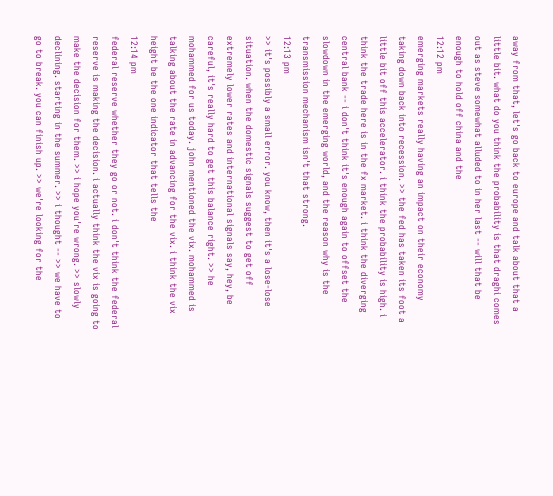away from that, let's go back to europe and talk about that a little bit. what do you think the probability is that draghi comes out as steve somewhat alluded to in her last -- will that be enough to hold off china and the
12:12 pm
emerging markets really having an impact on their economy taking down back into recession. >> the fed has taken its foot a little bit off this accelerator. i think the probability is high. i think the trade here is in the fx market. i think the diverging central bank -- i don't think it's enough again to offset the slowdown in the emerging world, and the reason why is the transmission mechanism isn't that strong.
12:13 pm
>> it's possibly a small error. you know, then it's a lose-lose situation. when the domestic signals suggest to get off extremely lower rates and international signals say, hey, be careful, it's really hard to get this balance right. >> he mohammed for us today. john mentioned the vix. mohammed is talking about the rate in advancing for the vix. i think the vix height be the one indicator that tells the
12:14 pm
federal reserve whether they go or not. i don't think the federal reserve is making the decision. i actually think the vix is going to make the decision for them. >> i hope you're wrong. >> slowly declining. starting in the summer. >> i thought -- >> we have to go to break. you can finish up. >> we're looking for the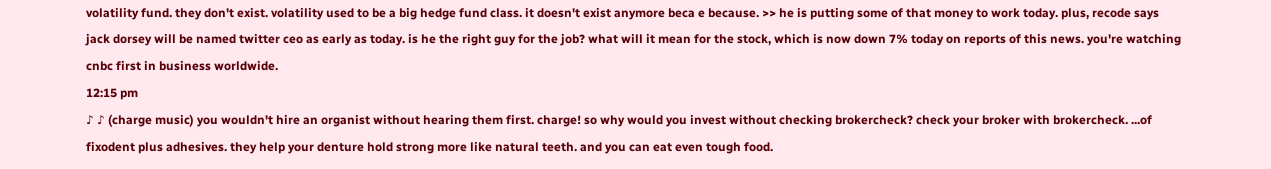volatility fund. they don't exist. volatility used to be a big hedge fund class. it doesn't exist anymore beca e because. >> he is putting some of that money to work today. plus, recode says jack dorsey will be named twitter ceo as early as today. is he the right guy for the job? what will it mean for the stock, which is now down 7% today on reports of this news. you're watching cnbc first in business worldwide.
12:15 pm
♪ ♪ (charge music) you wouldn't hire an organist without hearing them first. charge! so why would you invest without checking brokercheck? check your broker with brokercheck. ...of fixodent plus adhesives. they help your denture hold strong more like natural teeth. and you can eat even tough food.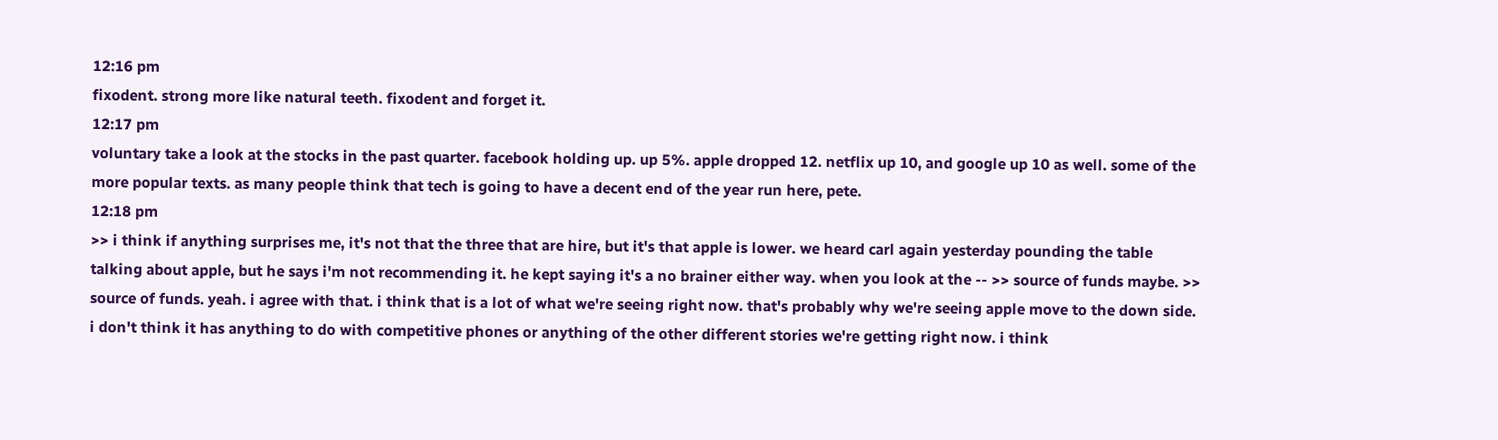12:16 pm
fixodent. strong more like natural teeth. fixodent and forget it.
12:17 pm
voluntary take a look at the stocks in the past quarter. facebook holding up. up 5%. apple dropped 12. netflix up 10, and google up 10 as well. some of the more popular texts. as many people think that tech is going to have a decent end of the year run here, pete.
12:18 pm
>> i think if anything surprises me, it's not that the three that are hire, but it's that apple is lower. we heard carl again yesterday pounding the table talking about apple, but he says i'm not recommending it. he kept saying it's a no brainer either way. when you look at the -- >> source of funds maybe. >> source of funds. yeah. i agree with that. i think that is a lot of what we're seeing right now. that's probably why we're seeing apple move to the down side. i don't think it has anything to do with competitive phones or anything of the other different stories we're getting right now. i think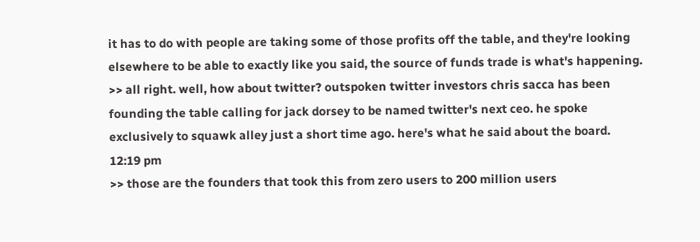it has to do with people are taking some of those profits off the table, and they're looking elsewhere to be able to exactly like you said, the source of funds trade is what's happening. >> all right. well, how about twitter? outspoken twitter investors chris sacca has been founding the table calling for jack dorsey to be named twitter's next ceo. he spoke exclusively to squawk alley just a short time ago. here's what he said about the board.
12:19 pm
>> those are the founders that took this from zero users to 200 million users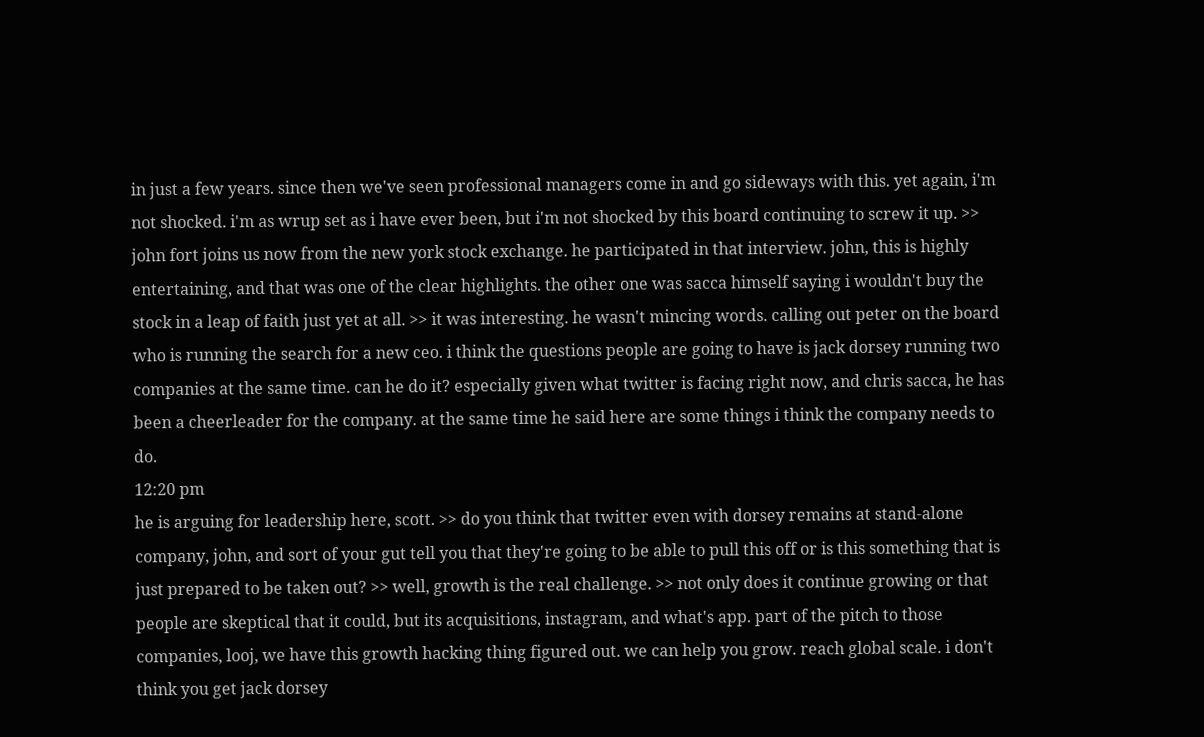in just a few years. since then we've seen professional managers come in and go sideways with this. yet again, i'm not shocked. i'm as wrup set as i have ever been, but i'm not shocked by this board continuing to screw it up. >> john fort joins us now from the new york stock exchange. he participated in that interview. john, this is highly entertaining, and that was one of the clear highlights. the other one was sacca himself saying i wouldn't buy the stock in a leap of faith just yet at all. >> it was interesting. he wasn't mincing words. calling out peter on the board who is running the search for a new ceo. i think the questions people are going to have is jack dorsey running two companies at the same time. can he do it? especially given what twitter is facing right now, and chris sacca, he has been a cheerleader for the company. at the same time he said here are some things i think the company needs to do.
12:20 pm
he is arguing for leadership here, scott. >> do you think that twitter even with dorsey remains at stand-alone company, john, and sort of your gut tell you that they're going to be able to pull this off or is this something that is just prepared to be taken out? >> well, growth is the real challenge. >> not only does it continue growing or that people are skeptical that it could, but its acquisitions, instagram, and what's app. part of the pitch to those companies, looj, we have this growth hacking thing figured out. we can help you grow. reach global scale. i don't think you get jack dorsey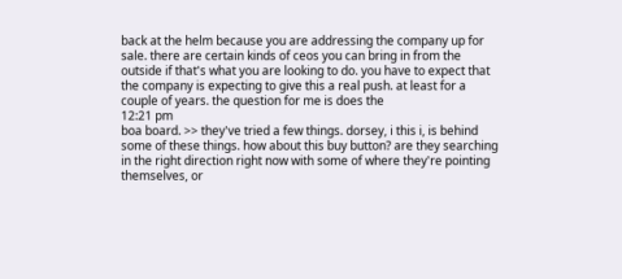back at the helm because you are addressing the company up for sale. there are certain kinds of ceos you can bring in from the outside if that's what you are looking to do. you have to expect that the company is expecting to give this a real push. at least for a couple of years. the question for me is does the
12:21 pm
boa board. >> they've tried a few things. dorsey, i this i, is behind some of these things. how about this buy button? are they searching in the right direction right now with some of where they're pointing themselves, or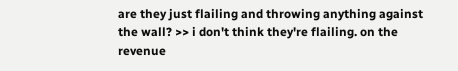are they just flailing and throwing anything against the wall? >> i don't think they're flailing. on the revenue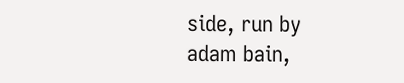side, run by adam bain,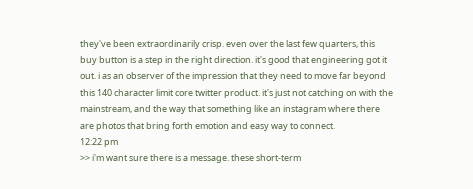they've been extraordinarily crisp. even over the last few quarters, this buy button is a step in the right direction. it's good that engineering got it out. i as an observer of the impression that they need to move far beyond this 140 character limit core twitter product. it's just not catching on with the mainstream, and the way that something like an instagram where there are photos that bring forth emotion and easy way to connect.
12:22 pm
>> i'm want sure there is a message. these short-term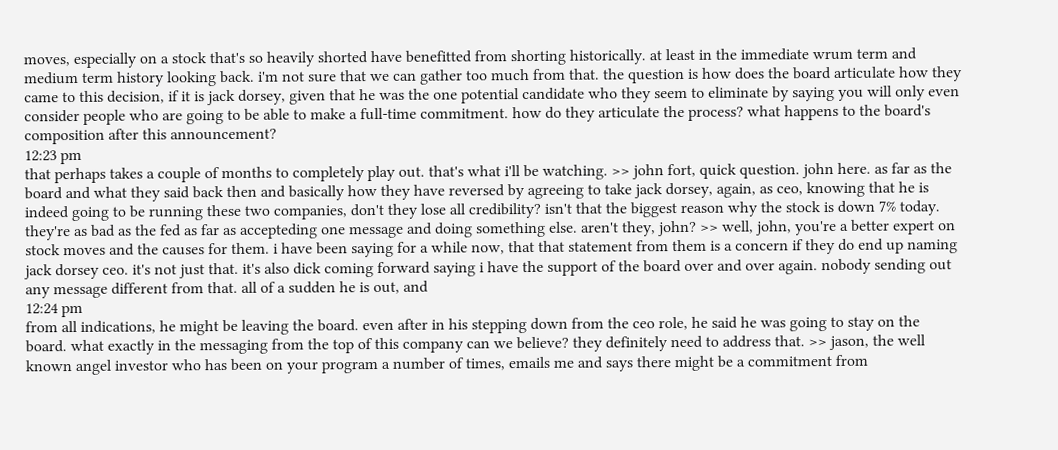moves, especially on a stock that's so heavily shorted have benefitted from shorting historically. at least in the immediate wrum term and medium term history looking back. i'm not sure that we can gather too much from that. the question is how does the board articulate how they came to this decision, if it is jack dorsey, given that he was the one potential candidate who they seem to eliminate by saying you will only even consider people who are going to be able to make a full-time commitment. how do they articulate the process? what happens to the board's composition after this announcement?
12:23 pm
that perhaps takes a couple of months to completely play out. that's what i'll be watching. >> john fort, quick question. john here. as far as the board and what they said back then and basically how they have reversed by agreeing to take jack dorsey, again, as ceo, knowing that he is indeed going to be running these two companies, don't they lose all credibility? isn't that the biggest reason why the stock is down 7% today. they're as bad as the fed as far as accepteding one message and doing something else. aren't they, john? >> well, john, you're a better expert on stock moves and the causes for them. i have been saying for a while now, that that statement from them is a concern if they do end up naming jack dorsey ceo. it's not just that. it's also dick coming forward saying i have the support of the board over and over again. nobody sending out any message different from that. all of a sudden he is out, and
12:24 pm
from all indications, he might be leaving the board. even after in his stepping down from the ceo role, he said he was going to stay on the board. what exactly in the messaging from the top of this company can we believe? they definitely need to address that. >> jason, the well known angel investor who has been on your program a number of times, emails me and says there might be a commitment from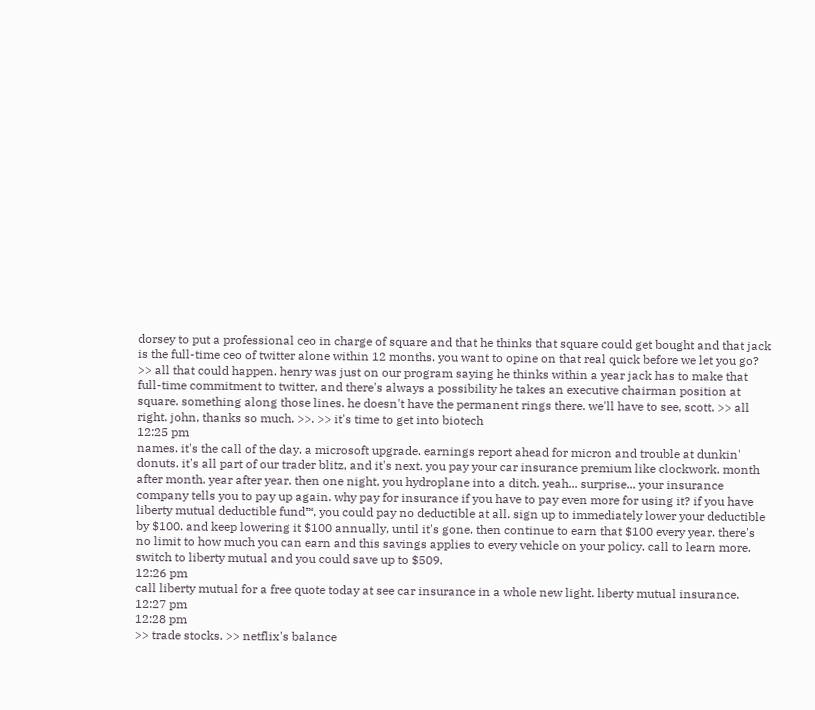dorsey to put a professional ceo in charge of square and that he thinks that square could get bought and that jack is the full-time ceo of twitter alone within 12 months. you want to opine on that real quick before we let you go? >> all that could happen. henry was just on our program saying he thinks within a year jack has to make that full-time commitment to twitter, and there's always a possibility he takes an executive chairman position at square. something along those lines. he doesn't have the permanent rings there. we'll have to see, scott. >> all right. john, thanks so much. >>. >> it's time to get into biotech
12:25 pm
names. it's the call of the day. a microsoft upgrade. earnings report ahead for micron and trouble at dunkin' donuts. it's all part of our trader blitz, and it's next. you pay your car insurance premium like clockwork. month after month. year after year. then one night, you hydroplane into a ditch. yeah... surprise... your insurance company tells you to pay up again. why pay for insurance if you have to pay even more for using it? if you have liberty mutual deductible fund™, you could pay no deductible at all. sign up to immediately lower your deductible by $100. and keep lowering it $100 annually, until it's gone. then continue to earn that $100 every year. there's no limit to how much you can earn and this savings applies to every vehicle on your policy. call to learn more. switch to liberty mutual and you could save up to $509.
12:26 pm
call liberty mutual for a free quote today at see car insurance in a whole new light. liberty mutual insurance.
12:27 pm
12:28 pm
>> trade stocks. >> netflix's balance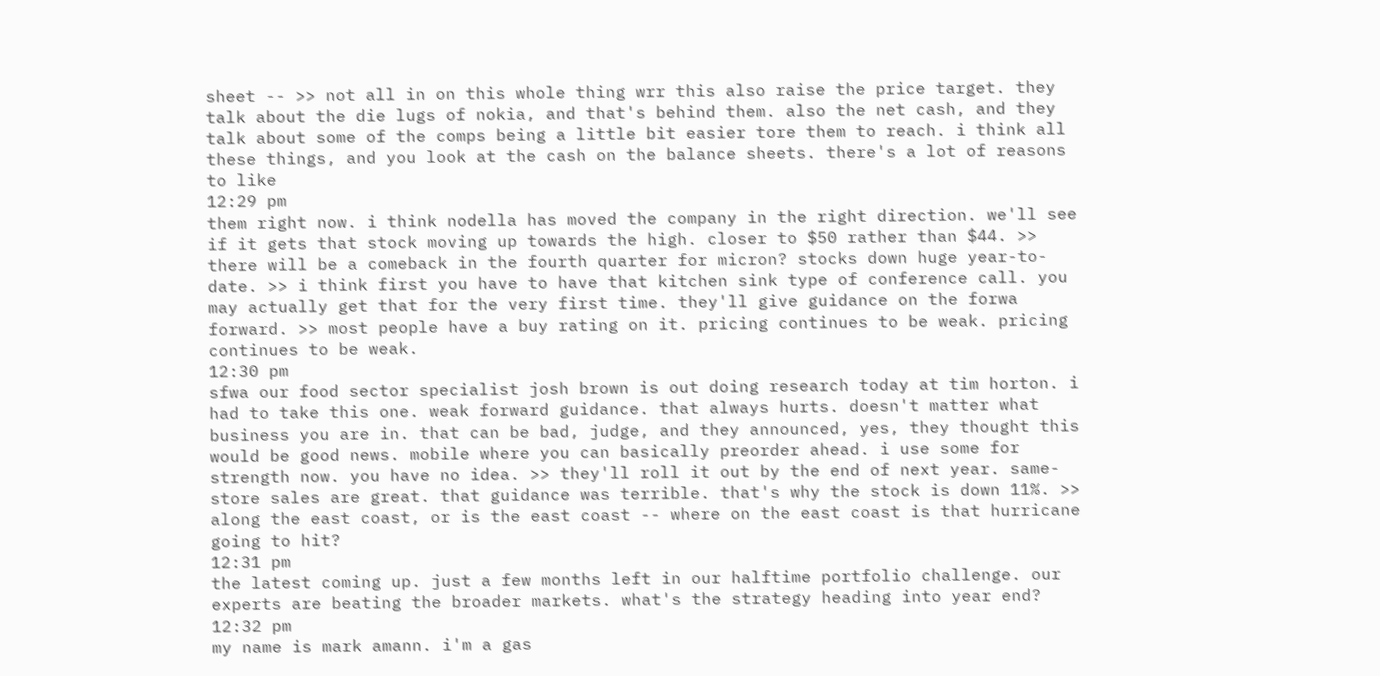sheet -- >> not all in on this whole thing wrr this also raise the price target. they talk about the die lugs of nokia, and that's behind them. also the net cash, and they talk about some of the comps being a little bit easier tore them to reach. i think all these things, and you look at the cash on the balance sheets. there's a lot of reasons to like
12:29 pm
them right now. i think nodella has moved the company in the right direction. we'll see if it gets that stock moving up towards the high. closer to $50 rather than $44. >> there will be a comeback in the fourth quarter for micron? stocks down huge year-to-date. >> i think first you have to have that kitchen sink type of conference call. you may actually get that for the very first time. they'll give guidance on the forwa forward. >> most people have a buy rating on it. pricing continues to be weak. pricing continues to be weak.
12:30 pm
sfwa our food sector specialist josh brown is out doing research today at tim horton. i had to take this one. weak forward guidance. that always hurts. doesn't matter what business you are in. that can be bad, judge, and they announced, yes, they thought this would be good news. mobile where you can basically preorder ahead. i use some for strength now. you have no idea. >> they'll roll it out by the end of next year. same-store sales are great. that guidance was terrible. that's why the stock is down 11%. >> along the east coast, or is the east coast -- where on the east coast is that hurricane going to hit?
12:31 pm
the latest coming up. just a few months left in our halftime portfolio challenge. our experts are beating the broader markets. what's the strategy heading into year end?
12:32 pm
my name is mark amann. i'm a gas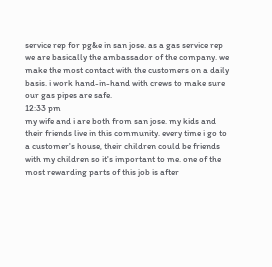service rep for pg&e in san jose. as a gas service rep we are basically the ambassador of the company. we make the most contact with the customers on a daily basis. i work hand-in-hand with crews to make sure our gas pipes are safe.
12:33 pm
my wife and i are both from san jose. my kids and their friends live in this community. every time i go to a customer's house, their children could be friends with my children so it's important to me. one of the most rewarding parts of this job is after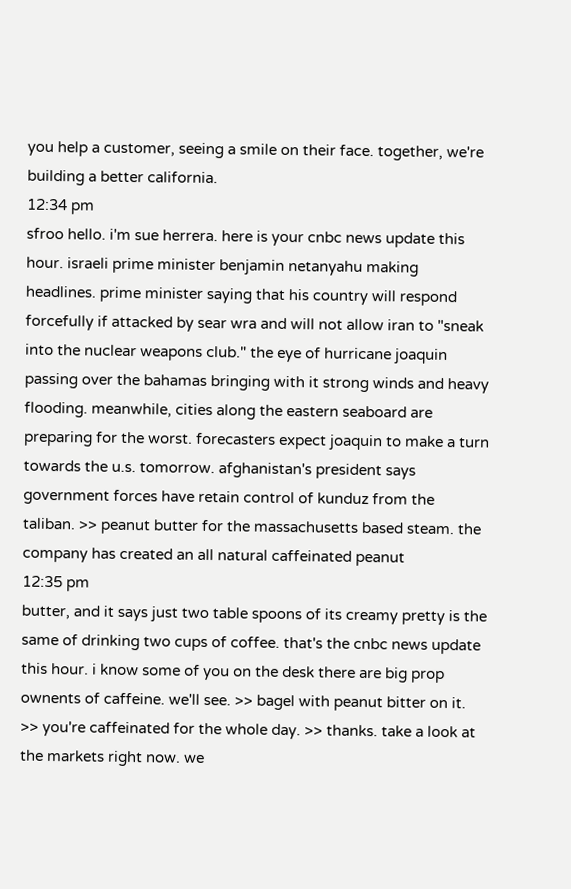you help a customer, seeing a smile on their face. together, we're building a better california.
12:34 pm
sfroo hello. i'm sue herrera. here is your cnbc news update this hour. israeli prime minister benjamin netanyahu making headlines. prime minister saying that his country will respond forcefully if attacked by sear wra and will not allow iran to "sneak into the nuclear weapons club." the eye of hurricane joaquin passing over the bahamas bringing with it strong winds and heavy flooding. meanwhile, cities along the eastern seaboard are preparing for the worst. forecasters expect joaquin to make a turn towards the u.s. tomorrow. afghanistan's president says government forces have retain control of kunduz from the taliban. >> peanut butter for the massachusetts based steam. the company has created an all natural caffeinated peanut
12:35 pm
butter, and it says just two table spoons of its creamy pretty is the same of drinking two cups of coffee. that's the cnbc news update this hour. i know some of you on the desk there are big prop ownents of caffeine. we'll see. >> bagel with peanut bitter on it. >> you're caffeinated for the whole day. >> thanks. take a look at the markets right now. we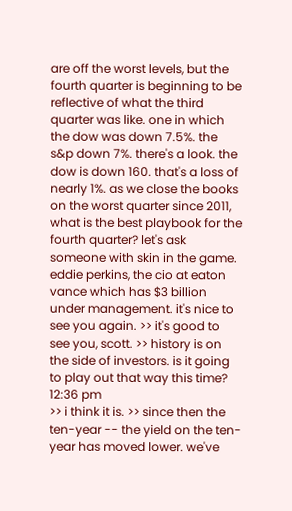are off the worst levels, but the fourth quarter is beginning to be reflective of what the third quarter was like. one in which the dow was down 7.5%. the s&p down 7%. there's a look. the dow is down 160. that's a loss of nearly 1%. as we close the books on the worst quarter since 2011, what is the best playbook for the fourth quarter? let's ask someone with skin in the game. eddie perkins, the cio at eaton vance which has $3 billion under management. it's nice to see you again. >> it's good to see you, scott. >> history is on the side of investors. is it going to play out that way this time?
12:36 pm
>> i think it is. >> since then the ten-year -- the yield on the ten-year has moved lower. we've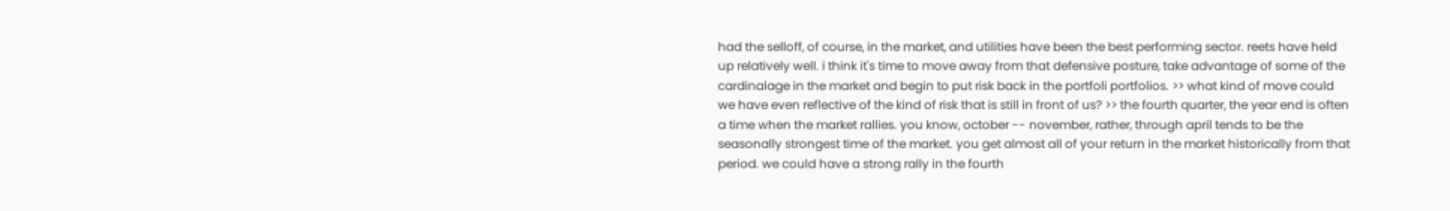had the selloff, of course, in the market, and utilities have been the best performing sector. reets have held up relatively well. i think it's time to move away from that defensive posture, take advantage of some of the cardinalage in the market and begin to put risk back in the portfoli portfolios. >> what kind of move could we have even reflective of the kind of risk that is still in front of us? >> the fourth quarter, the year end is often a time when the market rallies. you know, october -- november, rather, through april tends to be the seasonally strongest time of the market. you get almost all of your return in the market historically from that period. we could have a strong rally in the fourth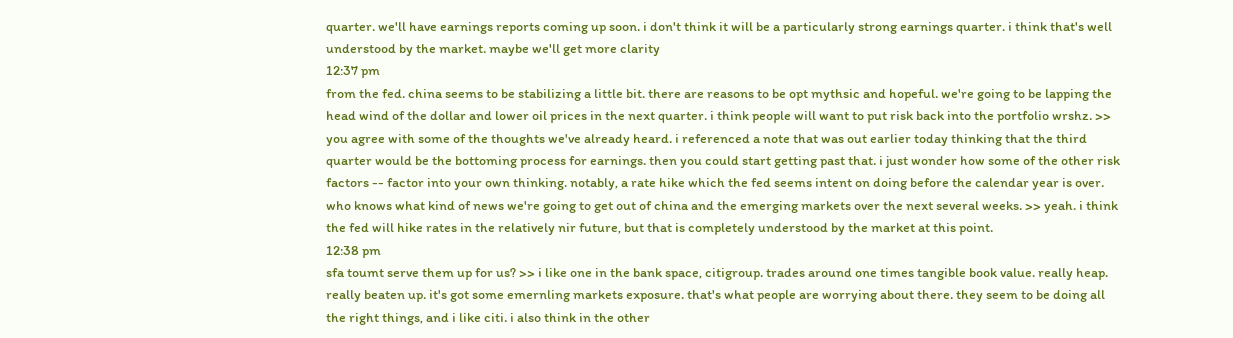quarter. we'll have earnings reports coming up soon. i don't think it will be a particularly strong earnings quarter. i think that's well understood by the market. maybe we'll get more clarity
12:37 pm
from the fed. china seems to be stabilizing a little bit. there are reasons to be opt mythsic and hopeful. we're going to be lapping the head wind of the dollar and lower oil prices in the next quarter. i think people will want to put risk back into the portfolio wrshz. >> you agree with some of the thoughts we've already heard. i referenced a note that was out earlier today thinking that the third quarter would be the bottoming process for earnings. then you could start getting past that. i just wonder how some of the other risk factors -- factor into your own thinking. notably, a rate hike which the fed seems intent on doing before the calendar year is over. who knows what kind of news we're going to get out of china and the emerging markets over the next several weeks. >> yeah. i think the fed will hike rates in the relatively nir future, but that is completely understood by the market at this point.
12:38 pm
sfa toumt serve them up for us? >> i like one in the bank space, citigroup. trades around one times tangible book value. really heap. really beaten up. it's got some emernling markets exposure. that's what people are worrying about there. they seem to be doing all the right things, and i like citi. i also think in the other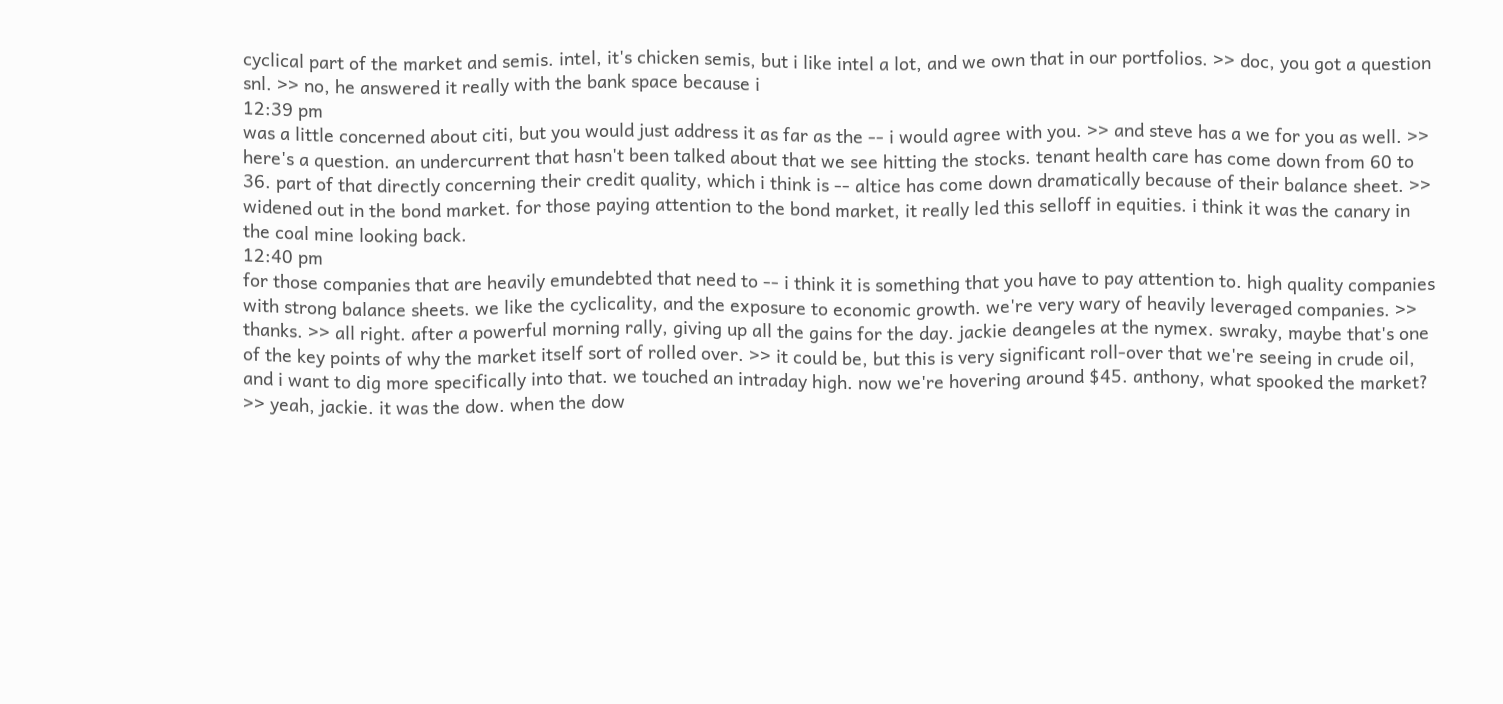cyclical part of the market and semis. intel, it's chicken semis, but i like intel a lot, and we own that in our portfolios. >> doc, you got a question snl. >> no, he answered it really with the bank space because i
12:39 pm
was a little concerned about citi, but you would just address it as far as the -- i would agree with you. >> and steve has a we for you as well. >> here's a question. an undercurrent that hasn't been talked about that we see hitting the stocks. tenant health care has come down from 60 to 36. part of that directly concerning their credit quality, which i think is -- altice has come down dramatically because of their balance sheet. >> widened out in the bond market. for those paying attention to the bond market, it really led this selloff in equities. i think it was the canary in the coal mine looking back.
12:40 pm
for those companies that are heavily emundebted that need to -- i think it is something that you have to pay attention to. high quality companies with strong balance sheets. we like the cyclicality, and the exposure to economic growth. we're very wary of heavily leveraged companies. >> thanks. >> all right. after a powerful morning rally, giving up all the gains for the day. jackie deangeles at the nymex. swraky, maybe that's one of the key points of why the market itself sort of rolled over. >> it could be, but this is very significant roll-over that we're seeing in crude oil, and i want to dig more specifically into that. we touched an intraday high. now we're hovering around $45. anthony, what spooked the market? >> yeah, jackie. it was the dow. when the dow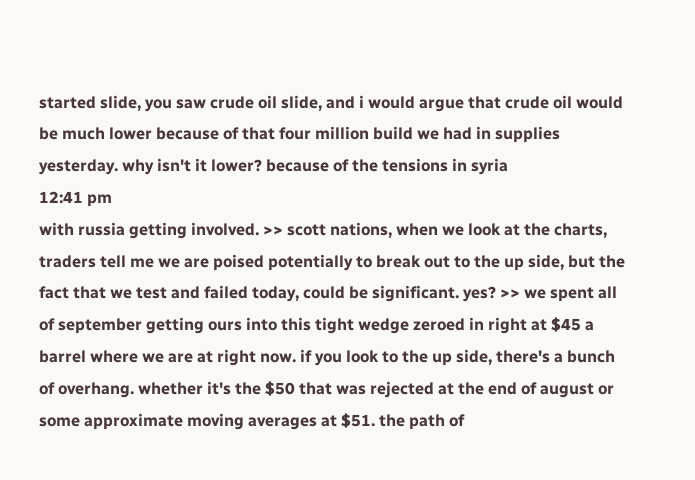started slide, you saw crude oil slide, and i would argue that crude oil would be much lower because of that four million build we had in supplies yesterday. why isn't it lower? because of the tensions in syria
12:41 pm
with russia getting involved. >> scott nations, when we look at the charts, traders tell me we are poised potentially to break out to the up side, but the fact that we test and failed today, could be significant. yes? >> we spent all of september getting ours into this tight wedge zeroed in right at $45 a barrel where we are at right now. if you look to the up side, there's a bunch of overhang. whether it's the $50 that was rejected at the end of august or some approximate moving averages at $51. the path of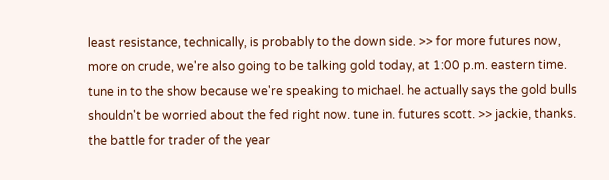least resistance, technically, is probably to the down side. >> for more futures now, more on crude, we're also going to be talking gold today, at 1:00 p.m. eastern time. tune in to the show because we're speaking to michael. he actually says the gold bulls shouldn't be worried about the fed right now. tune in. futures scott. >> jackie, thanks. the battle for trader of the year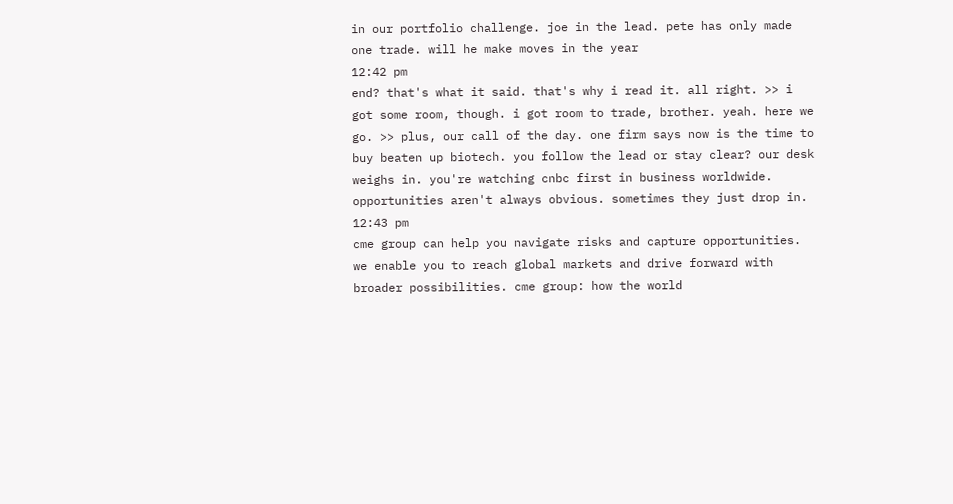in our portfolio challenge. joe in the lead. pete has only made one trade. will he make moves in the year
12:42 pm
end? that's what it said. that's why i read it. all right. >> i got some room, though. i got room to trade, brother. yeah. here we go. >> plus, our call of the day. one firm says now is the time to buy beaten up biotech. you follow the lead or stay clear? our desk weighs in. you're watching cnbc first in business worldwide. opportunities aren't always obvious. sometimes they just drop in.
12:43 pm
cme group can help you navigate risks and capture opportunities. we enable you to reach global markets and drive forward with broader possibilities. cme group: how the world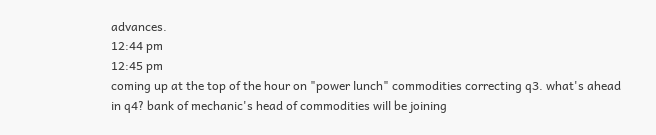advances.
12:44 pm
12:45 pm
coming up at the top of the hour on "power lunch" commodities correcting q3. what's ahead in q4? bank of mechanic's head of commodities will be joining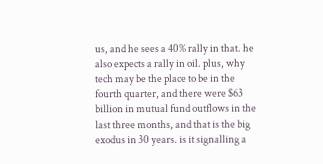us, and he sees a 40% rally in that. he also expects a rally in oil. plus, why tech may be the place to be in the fourth quarter, and there were $63 billion in mutual fund outflows in the last three months, and that is the big exodus in 30 years. is it signalling a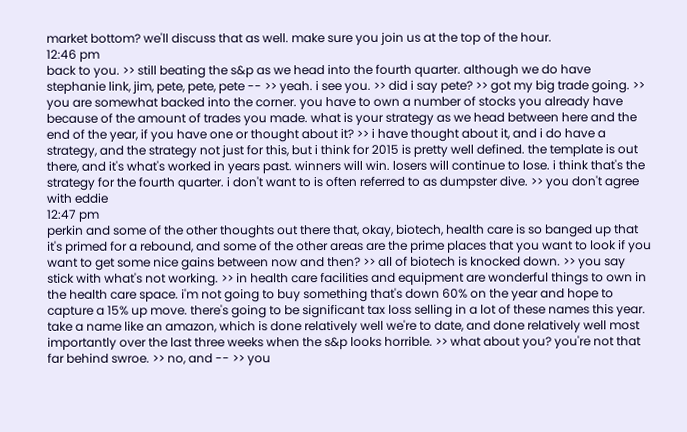market bottom? we'll discuss that as well. make sure you join us at the top of the hour.
12:46 pm
back to you. >> still beating the s&p as we head into the fourth quarter. although we do have stephanie link, jim, pete, pete, pete -- >> yeah. i see you. >> did i say pete? >> got my big trade going. >> you are somewhat backed into the corner. you have to own a number of stocks you already have because of the amount of trades you made. what is your strategy as we head between here and the end of the year, if you have one or thought about it? >> i have thought about it, and i do have a strategy, and the strategy not just for this, but i think for 2015 is pretty well defined. the template is out there, and it's what's worked in years past. winners will win. losers will continue to lose. i think that's the strategy for the fourth quarter. i don't want to is often referred to as dumpster dive. >> you don't agree with eddie
12:47 pm
perkin and some of the other thoughts out there that, okay, biotech, health care is so banged up that it's primed for a rebound, and some of the other areas are the prime places that you want to look if you want to get some nice gains between now and then? >> all of biotech is knocked down. >> you say stick with what's not working. >> in health care facilities and equipment are wonderful things to own in the health care space. i'm not going to buy something that's down 60% on the year and hope to capture a 15% up move. there's going to be significant tax loss selling in a lot of these names this year. take a name like an amazon, which is done relatively well we're to date, and done relatively well most importantly over the last three weeks when the s&p looks horrible. >> what about you? you're not that far behind swroe. >> no, and -- >> you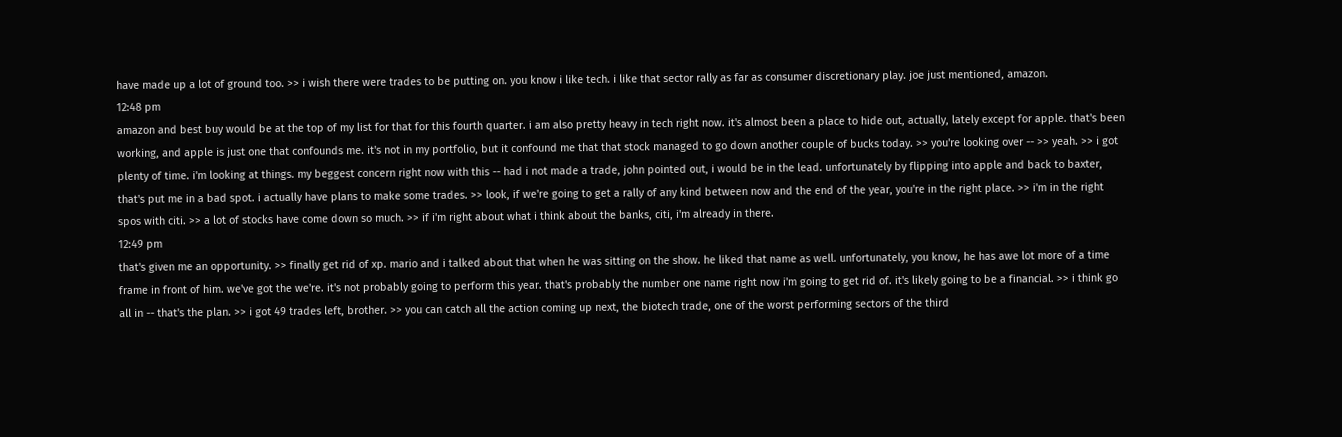have made up a lot of ground too. >> i wish there were trades to be putting on. you know i like tech. i like that sector rally as far as consumer discretionary play. joe just mentioned, amazon.
12:48 pm
amazon and best buy would be at the top of my list for that for this fourth quarter. i am also pretty heavy in tech right now. it's almost been a place to hide out, actually, lately except for apple. that's been working, and apple is just one that confounds me. it's not in my portfolio, but it confound me that that stock managed to go down another couple of bucks today. >> you're looking over -- >> yeah. >> i got plenty of time. i'm looking at things. my beggest concern right now with this -- had i not made a trade, john pointed out, i would be in the lead. unfortunately by flipping into apple and back to baxter, that's put me in a bad spot. i actually have plans to make some trades. >> look, if we're going to get a rally of any kind between now and the end of the year, you're in the right place. >> i'm in the right spos with citi. >> a lot of stocks have come down so much. >> if i'm right about what i think about the banks, citi, i'm already in there.
12:49 pm
that's given me an opportunity. >> finally get rid of xp. mario and i talked about that when he was sitting on the show. he liked that name as well. unfortunately, you know, he has awe lot more of a time frame in front of him. we've got the we're. it's not probably going to perform this year. that's probably the number one name right now i'm going to get rid of. it's likely going to be a financial. >> i think go all in -- that's the plan. >> i got 49 trades left, brother. >> you can catch all the action coming up next, the biotech trade, one of the worst performing sectors of the third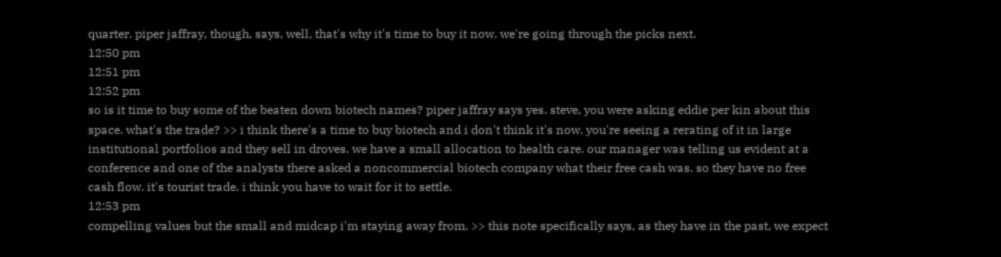quarter. piper jaffray, though, says, well, that's why it's time to buy it now. we're going through the picks next.
12:50 pm
12:51 pm
12:52 pm
so is it time to buy some of the beaten down biotech names? piper jaffray says yes. steve, you were asking eddie per kin about this space. what's the trade? >> i think there's a time to buy biotech and i don't think it's now. you're seeing a rerating of it in large institutional portfolios and they sell in droves. we have a small allocation to health care. our manager was telling us evident at a conference and one of the analysts there asked a noncommercial biotech company what their free cash was. so they have no free cash flow. it's tourist trade. i think you have to wait for it to settle.
12:53 pm
compelling values but the small and midcap i'm staying away from. >> this note specifically says, as they have in the past, we expect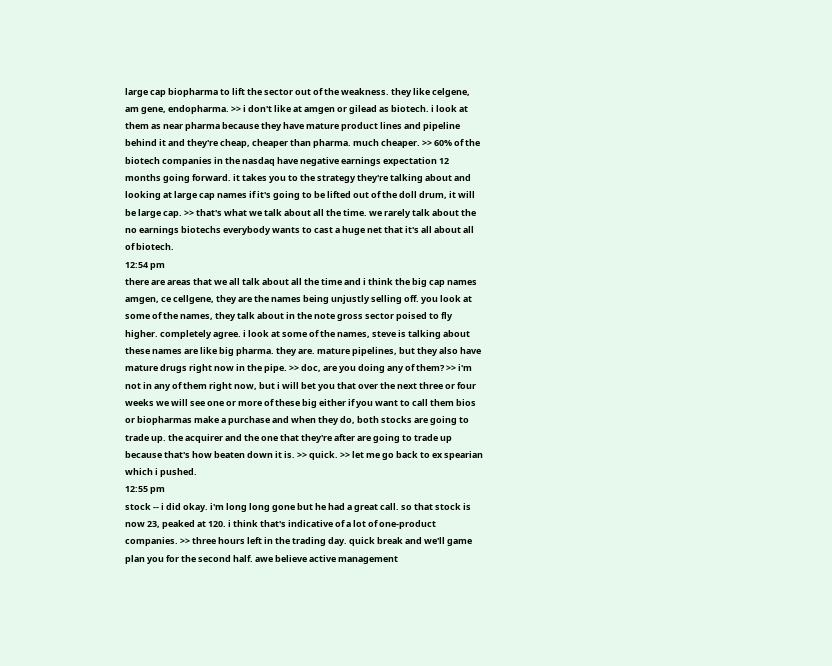large cap biopharma to lift the sector out of the weakness. they like celgene, am gene, endopharma. >> i don't like at amgen or gilead as biotech. i look at them as near pharma because they have mature product lines and pipeline behind it and they're cheap, cheaper than pharma. much cheaper. >> 60% of the biotech companies in the nasdaq have negative earnings expectation 12 months going forward. it takes you to the strategy they're talking about and looking at large cap names if it's going to be lifted out of the doll drum, it will be large cap. >> that's what we talk about all the time. we rarely talk about the no earnings biotechs everybody wants to cast a huge net that it's all about all of biotech.
12:54 pm
there are areas that we all talk about all the time and i think the big cap names amgen, ce cellgene, they are the names being unjustly selling off. you look at some of the names, they talk about in the note gross sector poised to fly higher. completely agree. i look at some of the names, steve is talking about these names are like big pharma. they are. mature pipelines, but they also have mature drugs right now in the pipe. >> doc, are you doing any of them? >> i'm not in any of them right now, but i will bet you that over the next three or four weeks we will see one or more of these big either if you want to call them bios or biopharmas make a purchase and when they do, both stocks are going to trade up. the acquirer and the one that they're after are going to trade up because that's how beaten down it is. >> quick. >> let me go back to ex spearian which i pushed.
12:55 pm
stock -- i did okay. i'm long long gone but he had a great call. so that stock is now 23, peaked at 120. i think that's indicative of a lot of one-product companies. >> three hours left in the trading day. quick break and we'll game plan you for the second half. awe believe active management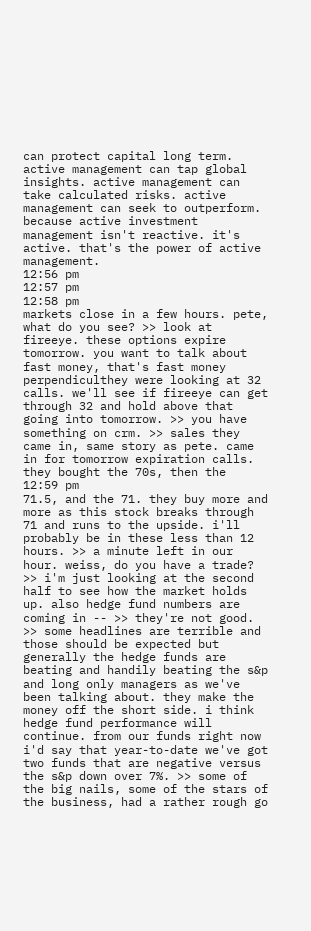can protect capital long term. active management can tap global insights. active management can take calculated risks. active management can seek to outperform. because active investment management isn't reactive. it's active. that's the power of active management.
12:56 pm
12:57 pm
12:58 pm
markets close in a few hours. pete, what do you see? >> look at fireeye. these options expire tomorrow. you want to talk about fast money, that's fast money perpendiculthey were looking at 32 calls. we'll see if fireeye can get through 32 and hold above that going into tomorrow. >> you have something on crm. >> sales they came in, same story as pete. came in for tomorrow expiration calls. they bought the 70s, then the
12:59 pm
71.5, and the 71. they buy more and more as this stock breaks through 71 and runs to the upside. i'll probably be in these less than 12 hours. >> a minute left in our hour. weiss, do you have a trade? >> i'm just looking at the second half to see how the market holds up. also hedge fund numbers are coming in -- >> they're not good. >> some headlines are terrible and those should be expected but generally the hedge funds are beating and handily beating the s&p and long only managers as we've been talking about. they make the money off the short side. i think hedge fund performance will continue. from our funds right now i'd say that year-to-date we've got two funds that are negative versus the s&p down over 7%. >> some of the big nails, some of the stars of the business, had a rather rough go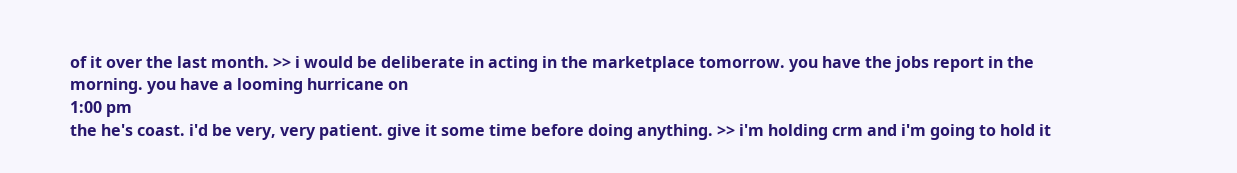of it over the last month. >> i would be deliberate in acting in the marketplace tomorrow. you have the jobs report in the morning. you have a looming hurricane on
1:00 pm
the he's coast. i'd be very, very patient. give it some time before doing anything. >> i'm holding crm and i'm going to hold it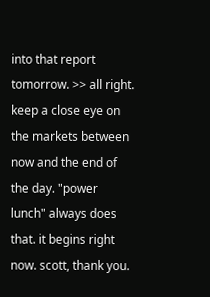into that report tomorrow. >> all right. keep a close eye on the markets between now and the end of the day. "power lunch" always does that. it begins right now. scott, thank you.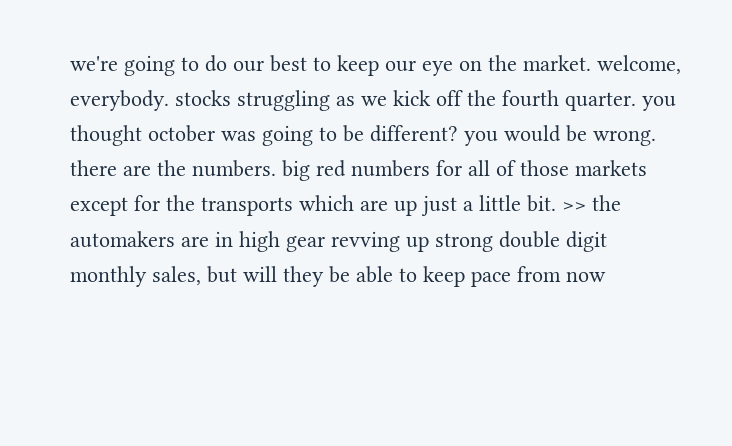we're going to do our best to keep our eye on the market. welcome, everybody. stocks struggling as we kick off the fourth quarter. you thought october was going to be different? you would be wrong. there are the numbers. big red numbers for all of those markets except for the transports which are up just a little bit. >> the automakers are in high gear revving up strong double digit monthly sales, but will they be able to keep pace from now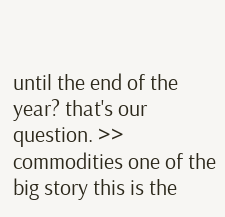until the end of the year? that's our question. >> commodities one of the big story this is the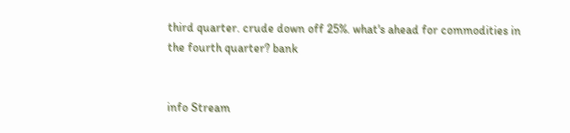third quarter. crude down off 25%. what's ahead for commodities in the fourth quarter? bank


info Stream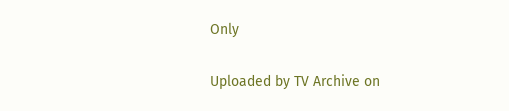Only

Uploaded by TV Archive on